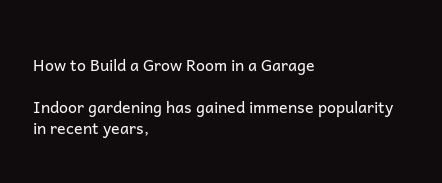How to Build a Grow Room in a Garage

Indoor gardening has gained immense popularity in recent years,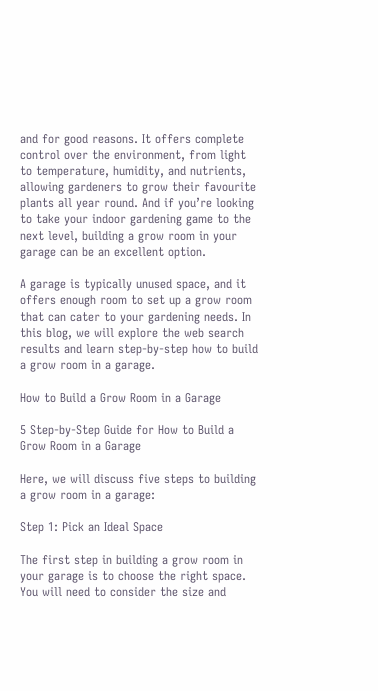and for good reasons. It offers complete control over the environment, from light to temperature, humidity, and nutrients, allowing gardeners to grow their favourite plants all year round. And if you’re looking to take your indoor gardening game to the next level, building a grow room in your garage can be an excellent option.

A garage is typically unused space, and it offers enough room to set up a grow room that can cater to your gardening needs. In this blog, we will explore the web search results and learn step-by-step how to build a grow room in a garage.

How to Build a Grow Room in a Garage

5 Step-by-Step Guide for How to Build a Grow Room in a Garage

Here, we will discuss five steps to building a grow room in a garage:

Step 1: Pick an Ideal Space

The first step in building a grow room in your garage is to choose the right space. You will need to consider the size and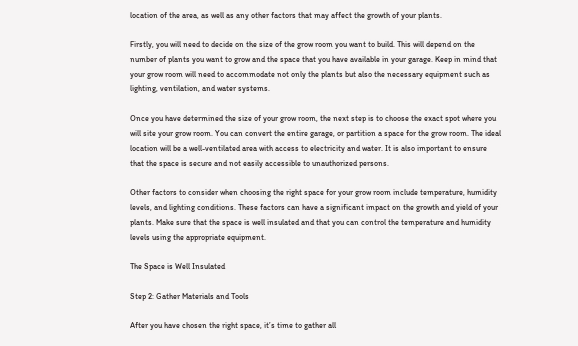location of the area, as well as any other factors that may affect the growth of your plants.

Firstly, you will need to decide on the size of the grow room you want to build. This will depend on the number of plants you want to grow and the space that you have available in your garage. Keep in mind that your grow room will need to accommodate not only the plants but also the necessary equipment such as lighting, ventilation, and water systems.

Once you have determined the size of your grow room, the next step is to choose the exact spot where you will site your grow room. You can convert the entire garage, or partition a space for the grow room. The ideal location will be a well-ventilated area with access to electricity and water. It is also important to ensure that the space is secure and not easily accessible to unauthorized persons.

Other factors to consider when choosing the right space for your grow room include temperature, humidity levels, and lighting conditions. These factors can have a significant impact on the growth and yield of your plants. Make sure that the space is well insulated and that you can control the temperature and humidity levels using the appropriate equipment.

The Space is Well Insulated

Step 2: Gather Materials and Tools

After you have chosen the right space, it’s time to gather all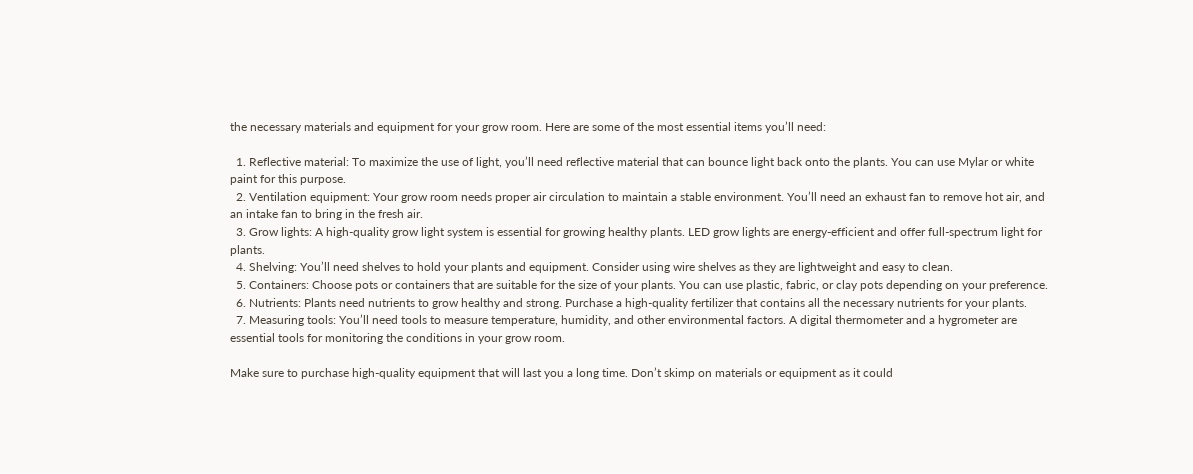the necessary materials and equipment for your grow room. Here are some of the most essential items you’ll need:

  1. Reflective material: To maximize the use of light, you’ll need reflective material that can bounce light back onto the plants. You can use Mylar or white paint for this purpose.
  2. Ventilation equipment: Your grow room needs proper air circulation to maintain a stable environment. You’ll need an exhaust fan to remove hot air, and an intake fan to bring in the fresh air.
  3. Grow lights: A high-quality grow light system is essential for growing healthy plants. LED grow lights are energy-efficient and offer full-spectrum light for plants.
  4. Shelving: You’ll need shelves to hold your plants and equipment. Consider using wire shelves as they are lightweight and easy to clean.
  5. Containers: Choose pots or containers that are suitable for the size of your plants. You can use plastic, fabric, or clay pots depending on your preference.
  6. Nutrients: Plants need nutrients to grow healthy and strong. Purchase a high-quality fertilizer that contains all the necessary nutrients for your plants.
  7. Measuring tools: You’ll need tools to measure temperature, humidity, and other environmental factors. A digital thermometer and a hygrometer are essential tools for monitoring the conditions in your grow room.

Make sure to purchase high-quality equipment that will last you a long time. Don’t skimp on materials or equipment as it could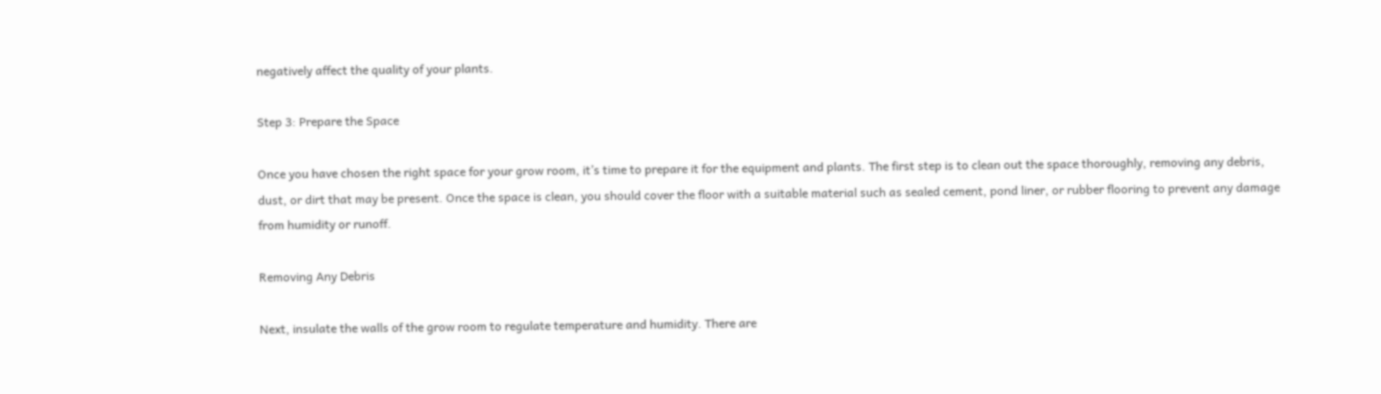negatively affect the quality of your plants.

Step 3: Prepare the Space

Once you have chosen the right space for your grow room, it’s time to prepare it for the equipment and plants. The first step is to clean out the space thoroughly, removing any debris, dust, or dirt that may be present. Once the space is clean, you should cover the floor with a suitable material such as sealed cement, pond liner, or rubber flooring to prevent any damage from humidity or runoff.

Removing Any Debris

Next, insulate the walls of the grow room to regulate temperature and humidity. There are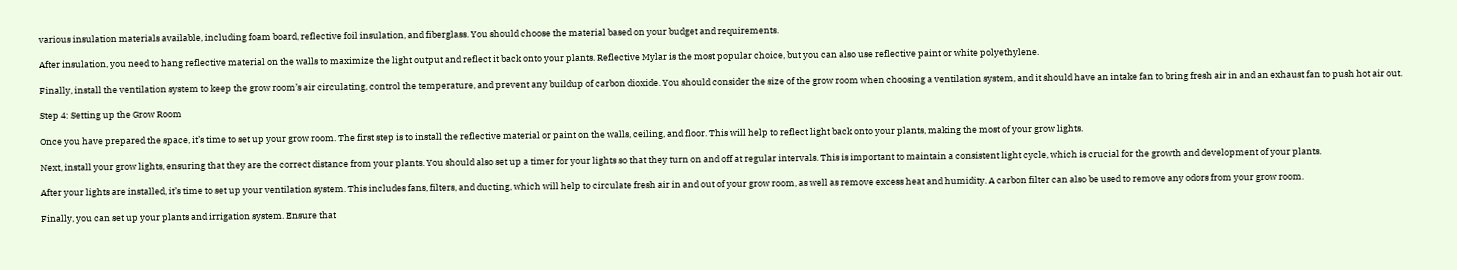various insulation materials available, including foam board, reflective foil insulation, and fiberglass. You should choose the material based on your budget and requirements.

After insulation, you need to hang reflective material on the walls to maximize the light output and reflect it back onto your plants. Reflective Mylar is the most popular choice, but you can also use reflective paint or white polyethylene.

Finally, install the ventilation system to keep the grow room’s air circulating, control the temperature, and prevent any buildup of carbon dioxide. You should consider the size of the grow room when choosing a ventilation system, and it should have an intake fan to bring fresh air in and an exhaust fan to push hot air out.

Step 4: Setting up the Grow Room

Once you have prepared the space, it’s time to set up your grow room. The first step is to install the reflective material or paint on the walls, ceiling, and floor. This will help to reflect light back onto your plants, making the most of your grow lights.

Next, install your grow lights, ensuring that they are the correct distance from your plants. You should also set up a timer for your lights so that they turn on and off at regular intervals. This is important to maintain a consistent light cycle, which is crucial for the growth and development of your plants.

After your lights are installed, it’s time to set up your ventilation system. This includes fans, filters, and ducting, which will help to circulate fresh air in and out of your grow room, as well as remove excess heat and humidity. A carbon filter can also be used to remove any odors from your grow room.

Finally, you can set up your plants and irrigation system. Ensure that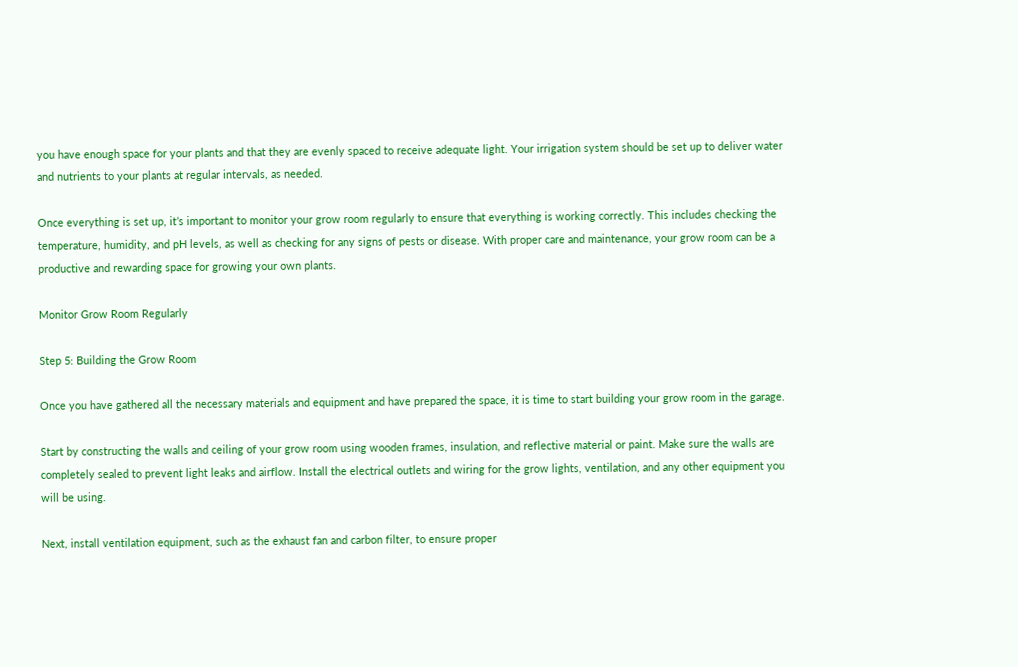you have enough space for your plants and that they are evenly spaced to receive adequate light. Your irrigation system should be set up to deliver water and nutrients to your plants at regular intervals, as needed.

Once everything is set up, it’s important to monitor your grow room regularly to ensure that everything is working correctly. This includes checking the temperature, humidity, and pH levels, as well as checking for any signs of pests or disease. With proper care and maintenance, your grow room can be a productive and rewarding space for growing your own plants.

Monitor Grow Room Regularly

Step 5: Building the Grow Room

Once you have gathered all the necessary materials and equipment and have prepared the space, it is time to start building your grow room in the garage.

Start by constructing the walls and ceiling of your grow room using wooden frames, insulation, and reflective material or paint. Make sure the walls are completely sealed to prevent light leaks and airflow. Install the electrical outlets and wiring for the grow lights, ventilation, and any other equipment you will be using.

Next, install ventilation equipment, such as the exhaust fan and carbon filter, to ensure proper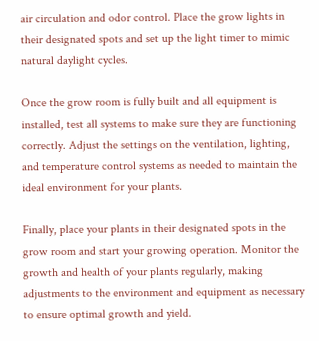air circulation and odor control. Place the grow lights in their designated spots and set up the light timer to mimic natural daylight cycles.

Once the grow room is fully built and all equipment is installed, test all systems to make sure they are functioning correctly. Adjust the settings on the ventilation, lighting, and temperature control systems as needed to maintain the ideal environment for your plants.

Finally, place your plants in their designated spots in the grow room and start your growing operation. Monitor the growth and health of your plants regularly, making adjustments to the environment and equipment as necessary to ensure optimal growth and yield.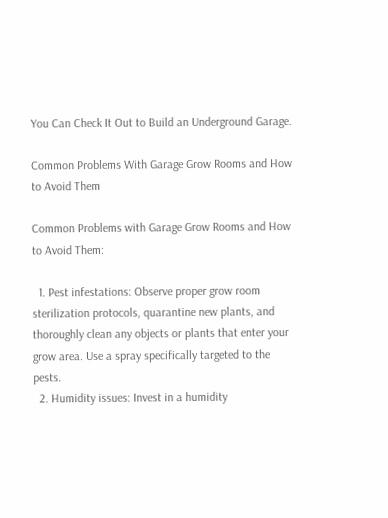You Can Check It Out to Build an Underground Garage.

Common Problems With Garage Grow Rooms and How to Avoid Them

Common Problems with Garage Grow Rooms and How to Avoid Them:

  1. Pest infestations: Observe proper grow room sterilization protocols, quarantine new plants, and thoroughly clean any objects or plants that enter your grow area. Use a spray specifically targeted to the pests.
  2. Humidity issues: Invest in a humidity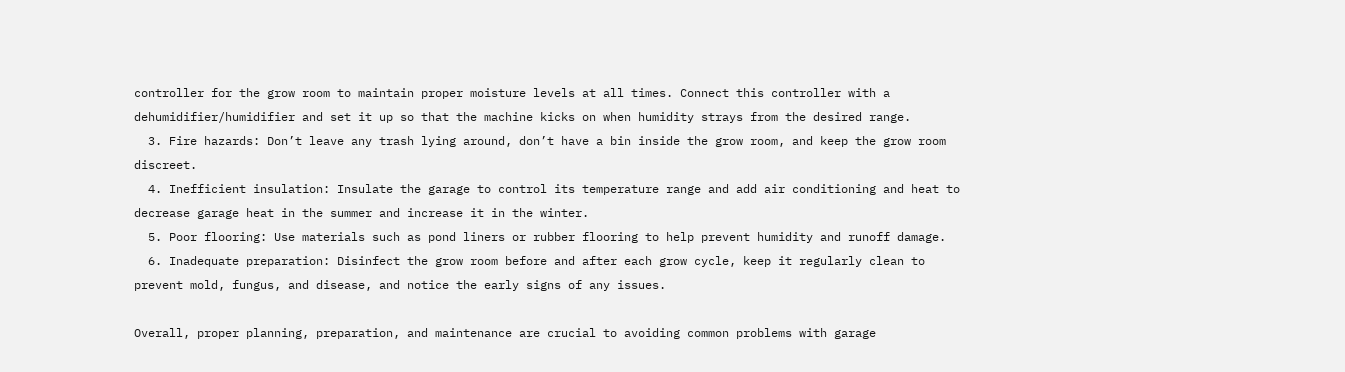controller for the grow room to maintain proper moisture levels at all times. Connect this controller with a dehumidifier/humidifier and set it up so that the machine kicks on when humidity strays from the desired range.
  3. Fire hazards: Don’t leave any trash lying around, don’t have a bin inside the grow room, and keep the grow room discreet.
  4. Inefficient insulation: Insulate the garage to control its temperature range and add air conditioning and heat to decrease garage heat in the summer and increase it in the winter.
  5. Poor flooring: Use materials such as pond liners or rubber flooring to help prevent humidity and runoff damage.
  6. Inadequate preparation: Disinfect the grow room before and after each grow cycle, keep it regularly clean to prevent mold, fungus, and disease, and notice the early signs of any issues.

Overall, proper planning, preparation, and maintenance are crucial to avoiding common problems with garage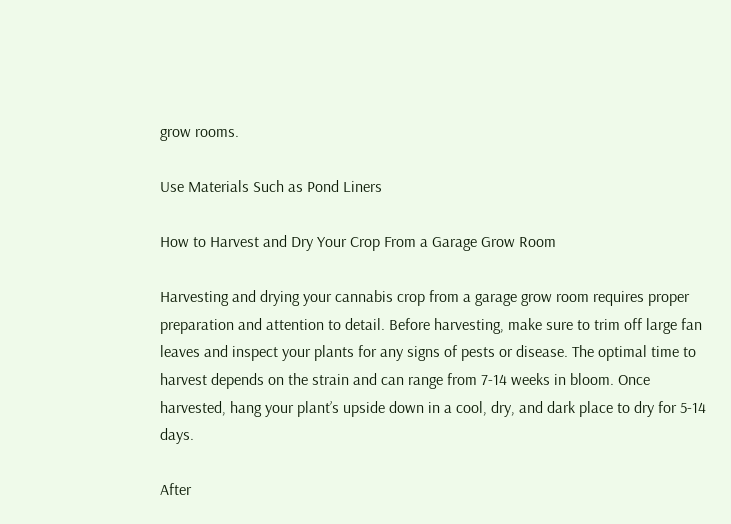grow rooms.

Use Materials Such as Pond Liners

How to Harvest and Dry Your Crop From a Garage Grow Room

Harvesting and drying your cannabis crop from a garage grow room requires proper preparation and attention to detail. Before harvesting, make sure to trim off large fan leaves and inspect your plants for any signs of pests or disease. The optimal time to harvest depends on the strain and can range from 7-14 weeks in bloom. Once harvested, hang your plant’s upside down in a cool, dry, and dark place to dry for 5-14 days.

After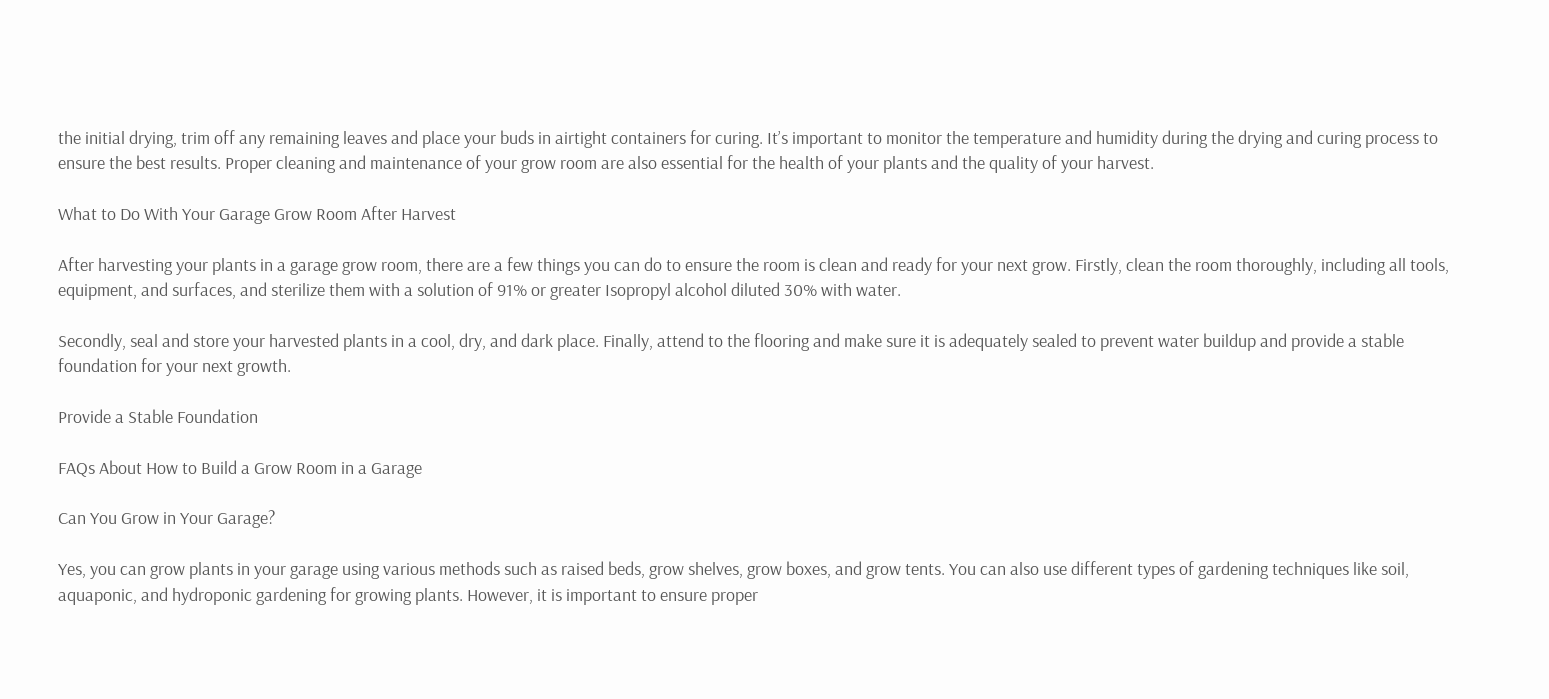the initial drying, trim off any remaining leaves and place your buds in airtight containers for curing. It’s important to monitor the temperature and humidity during the drying and curing process to ensure the best results. Proper cleaning and maintenance of your grow room are also essential for the health of your plants and the quality of your harvest.

What to Do With Your Garage Grow Room After Harvest

After harvesting your plants in a garage grow room, there are a few things you can do to ensure the room is clean and ready for your next grow. Firstly, clean the room thoroughly, including all tools, equipment, and surfaces, and sterilize them with a solution of 91% or greater Isopropyl alcohol diluted 30% with water.

Secondly, seal and store your harvested plants in a cool, dry, and dark place. Finally, attend to the flooring and make sure it is adequately sealed to prevent water buildup and provide a stable foundation for your next growth.

Provide a Stable Foundation

FAQs About How to Build a Grow Room in a Garage

Can You Grow in Your Garage?

Yes, you can grow plants in your garage using various methods such as raised beds, grow shelves, grow boxes, and grow tents. You can also use different types of gardening techniques like soil, aquaponic, and hydroponic gardening for growing plants. However, it is important to ensure proper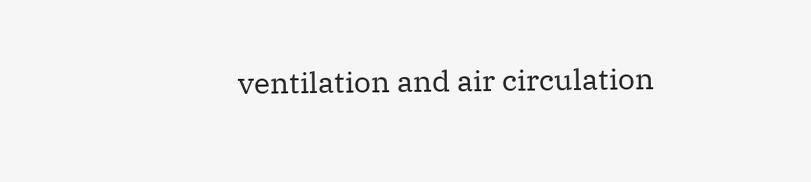ventilation and air circulation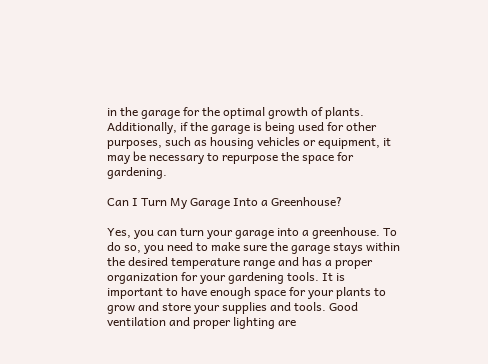in the garage for the optimal growth of plants. Additionally, if the garage is being used for other purposes, such as housing vehicles or equipment, it may be necessary to repurpose the space for gardening.

Can I Turn My Garage Into a Greenhouse?

Yes, you can turn your garage into a greenhouse. To do so, you need to make sure the garage stays within the desired temperature range and has a proper organization for your gardening tools. It is important to have enough space for your plants to grow and store your supplies and tools. Good ventilation and proper lighting are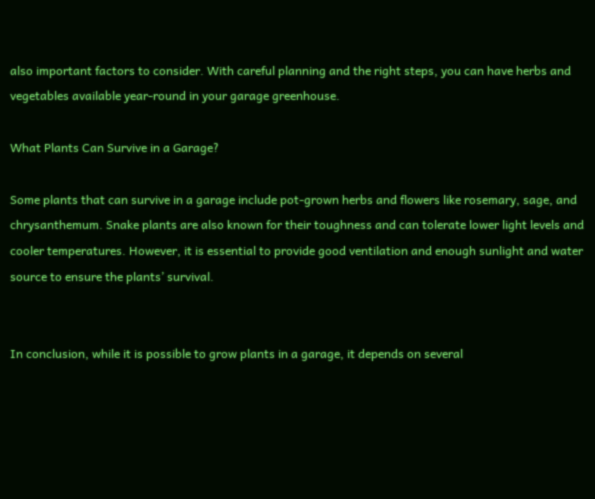also important factors to consider. With careful planning and the right steps, you can have herbs and vegetables available year-round in your garage greenhouse.

What Plants Can Survive in a Garage?

Some plants that can survive in a garage include pot-grown herbs and flowers like rosemary, sage, and chrysanthemum. Snake plants are also known for their toughness and can tolerate lower light levels and cooler temperatures. However, it is essential to provide good ventilation and enough sunlight and water source to ensure the plants’ survival.


In conclusion, while it is possible to grow plants in a garage, it depends on several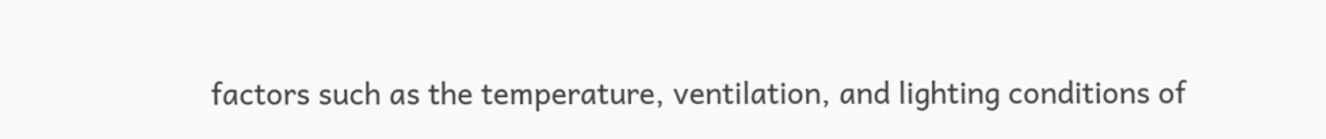factors such as the temperature, ventilation, and lighting conditions of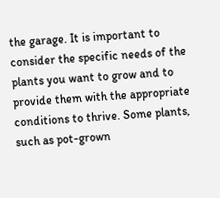the garage. It is important to consider the specific needs of the plants you want to grow and to provide them with the appropriate conditions to thrive. Some plants, such as pot-grown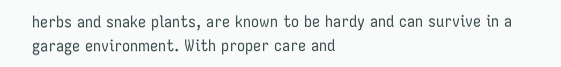herbs and snake plants, are known to be hardy and can survive in a garage environment. With proper care and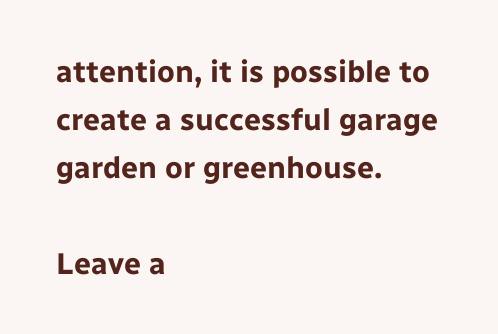attention, it is possible to create a successful garage garden or greenhouse.

Leave a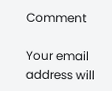Comment

Your email address will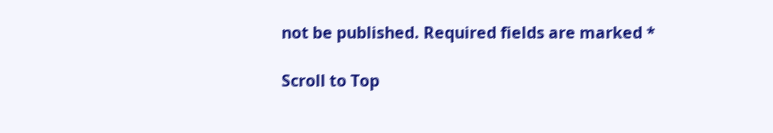not be published. Required fields are marked *

Scroll to Top